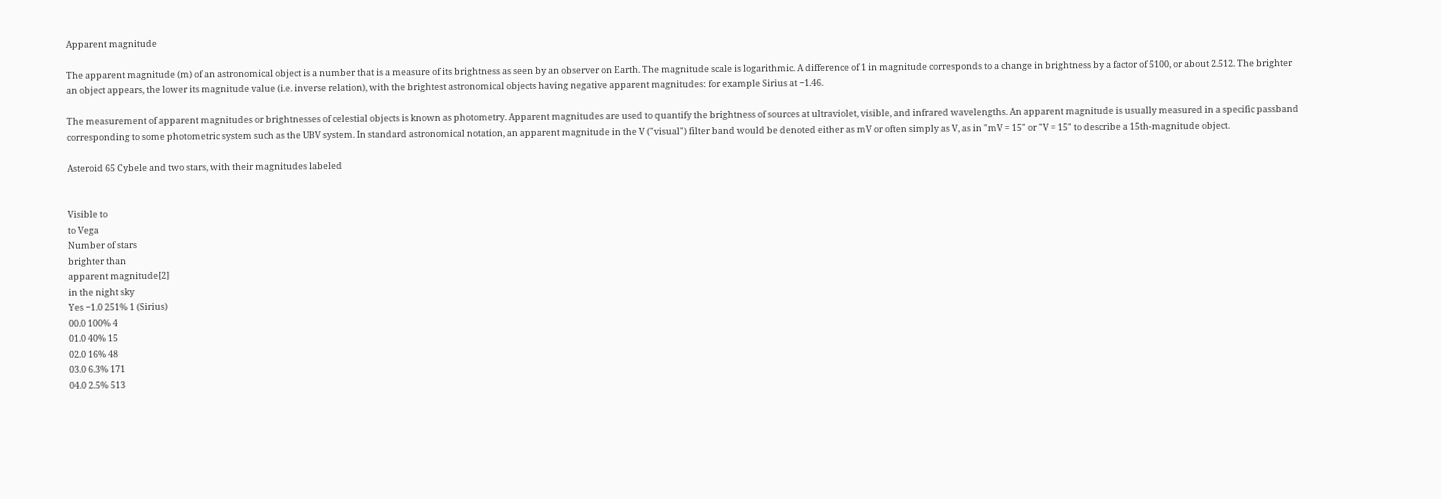Apparent magnitude

The apparent magnitude (m) of an astronomical object is a number that is a measure of its brightness as seen by an observer on Earth. The magnitude scale is logarithmic. A difference of 1 in magnitude corresponds to a change in brightness by a factor of 5100, or about 2.512. The brighter an object appears, the lower its magnitude value (i.e. inverse relation), with the brightest astronomical objects having negative apparent magnitudes: for example Sirius at −1.46.

The measurement of apparent magnitudes or brightnesses of celestial objects is known as photometry. Apparent magnitudes are used to quantify the brightness of sources at ultraviolet, visible, and infrared wavelengths. An apparent magnitude is usually measured in a specific passband corresponding to some photometric system such as the UBV system. In standard astronomical notation, an apparent magnitude in the V ("visual") filter band would be denoted either as mV or often simply as V, as in "mV = 15" or "V = 15" to describe a 15th-magnitude object.

Asteroid 65 Cybele and two stars, with their magnitudes labeled


Visible to
to Vega
Number of stars
brighter than
apparent magnitude[2]
in the night sky
Yes −1.0 251% 1 (Sirius)
00.0 100% 4
01.0 40% 15
02.0 16% 48
03.0 6.3% 171
04.0 2.5% 513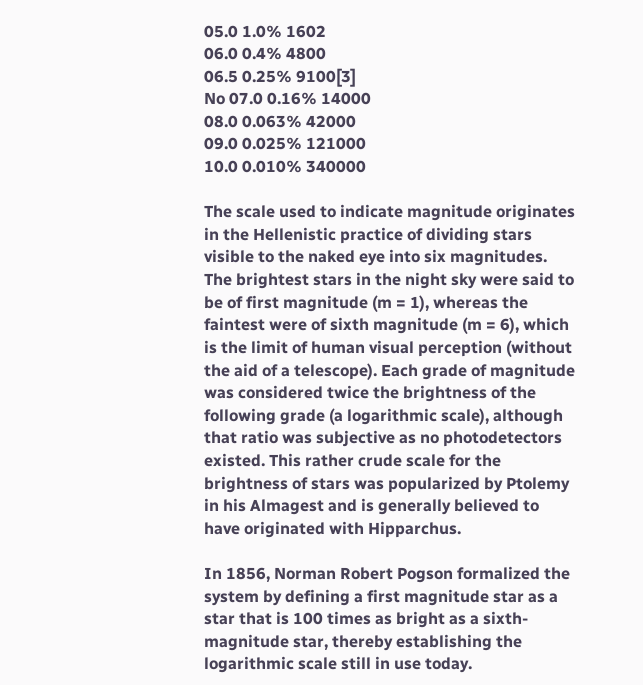05.0 1.0% 1602
06.0 0.4% 4800
06.5 0.25% 9100[3]
No 07.0 0.16% 14000
08.0 0.063% 42000
09.0 0.025% 121000
10.0 0.010% 340000

The scale used to indicate magnitude originates in the Hellenistic practice of dividing stars visible to the naked eye into six magnitudes. The brightest stars in the night sky were said to be of first magnitude (m = 1), whereas the faintest were of sixth magnitude (m = 6), which is the limit of human visual perception (without the aid of a telescope). Each grade of magnitude was considered twice the brightness of the following grade (a logarithmic scale), although that ratio was subjective as no photodetectors existed. This rather crude scale for the brightness of stars was popularized by Ptolemy in his Almagest and is generally believed to have originated with Hipparchus.

In 1856, Norman Robert Pogson formalized the system by defining a first magnitude star as a star that is 100 times as bright as a sixth-magnitude star, thereby establishing the logarithmic scale still in use today.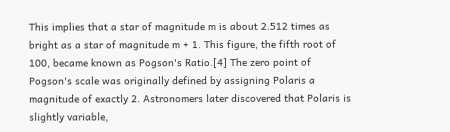This implies that a star of magnitude m is about 2.512 times as bright as a star of magnitude m + 1. This figure, the fifth root of 100, became known as Pogson's Ratio.[4] The zero point of Pogson's scale was originally defined by assigning Polaris a magnitude of exactly 2. Astronomers later discovered that Polaris is slightly variable,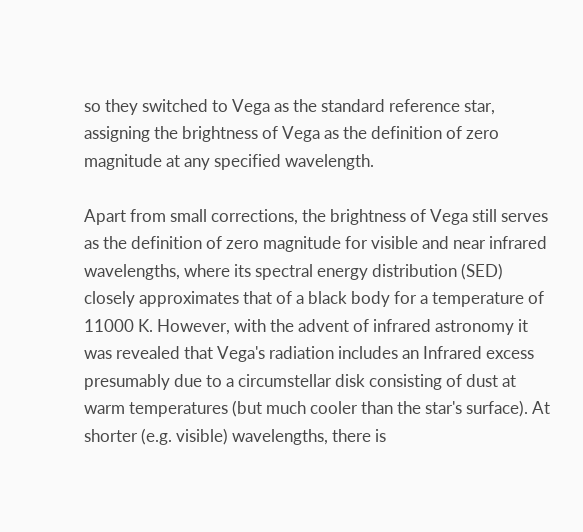so they switched to Vega as the standard reference star, assigning the brightness of Vega as the definition of zero magnitude at any specified wavelength.

Apart from small corrections, the brightness of Vega still serves as the definition of zero magnitude for visible and near infrared wavelengths, where its spectral energy distribution (SED) closely approximates that of a black body for a temperature of 11000 K. However, with the advent of infrared astronomy it was revealed that Vega's radiation includes an Infrared excess presumably due to a circumstellar disk consisting of dust at warm temperatures (but much cooler than the star's surface). At shorter (e.g. visible) wavelengths, there is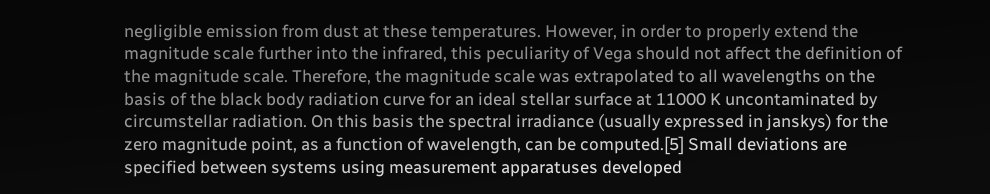negligible emission from dust at these temperatures. However, in order to properly extend the magnitude scale further into the infrared, this peculiarity of Vega should not affect the definition of the magnitude scale. Therefore, the magnitude scale was extrapolated to all wavelengths on the basis of the black body radiation curve for an ideal stellar surface at 11000 K uncontaminated by circumstellar radiation. On this basis the spectral irradiance (usually expressed in janskys) for the zero magnitude point, as a function of wavelength, can be computed.[5] Small deviations are specified between systems using measurement apparatuses developed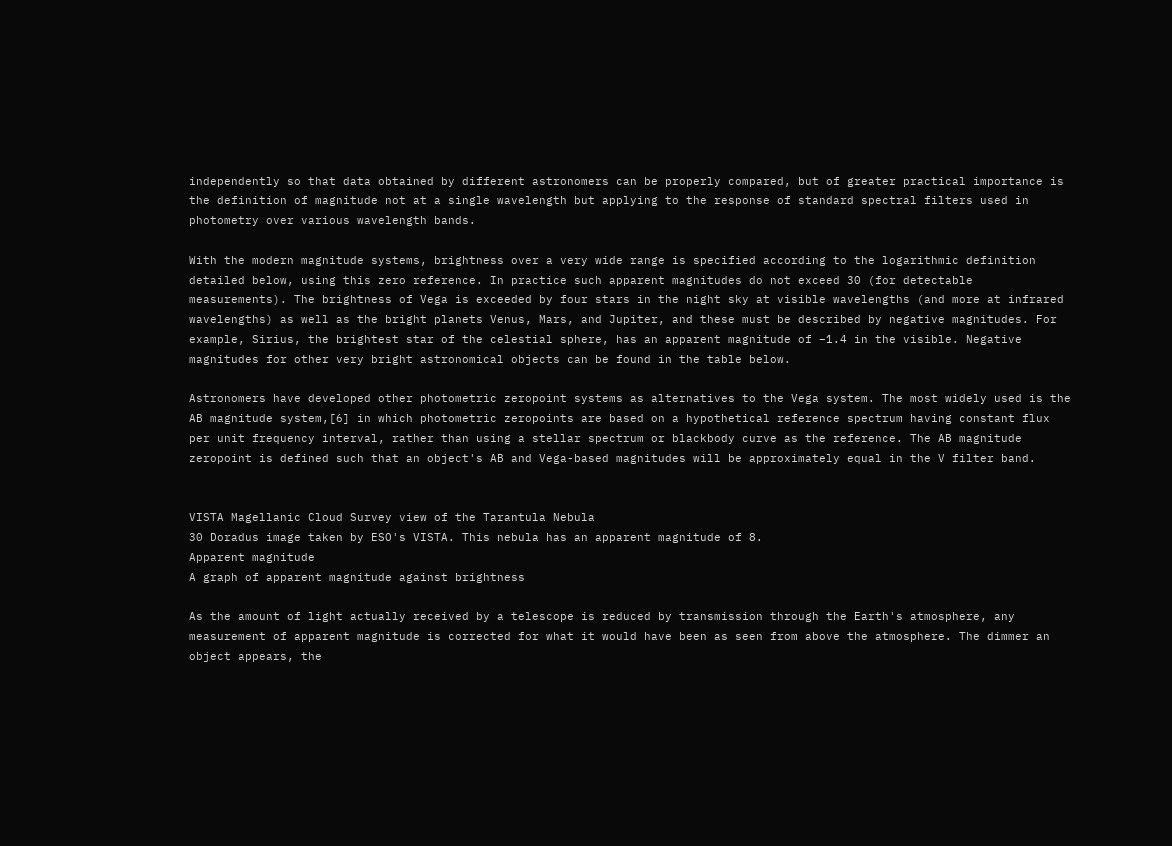independently so that data obtained by different astronomers can be properly compared, but of greater practical importance is the definition of magnitude not at a single wavelength but applying to the response of standard spectral filters used in photometry over various wavelength bands.

With the modern magnitude systems, brightness over a very wide range is specified according to the logarithmic definition detailed below, using this zero reference. In practice such apparent magnitudes do not exceed 30 (for detectable measurements). The brightness of Vega is exceeded by four stars in the night sky at visible wavelengths (and more at infrared wavelengths) as well as the bright planets Venus, Mars, and Jupiter, and these must be described by negative magnitudes. For example, Sirius, the brightest star of the celestial sphere, has an apparent magnitude of −1.4 in the visible. Negative magnitudes for other very bright astronomical objects can be found in the table below.

Astronomers have developed other photometric zeropoint systems as alternatives to the Vega system. The most widely used is the AB magnitude system,[6] in which photometric zeropoints are based on a hypothetical reference spectrum having constant flux per unit frequency interval, rather than using a stellar spectrum or blackbody curve as the reference. The AB magnitude zeropoint is defined such that an object's AB and Vega-based magnitudes will be approximately equal in the V filter band.


VISTA Magellanic Cloud Survey view of the Tarantula Nebula
30 Doradus image taken by ESO's VISTA. This nebula has an apparent magnitude of 8.
Apparent magnitude
A graph of apparent magnitude against brightness

As the amount of light actually received by a telescope is reduced by transmission through the Earth's atmosphere, any measurement of apparent magnitude is corrected for what it would have been as seen from above the atmosphere. The dimmer an object appears, the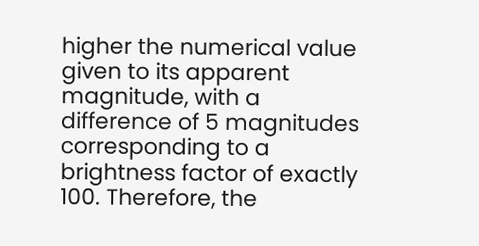higher the numerical value given to its apparent magnitude, with a difference of 5 magnitudes corresponding to a brightness factor of exactly 100. Therefore, the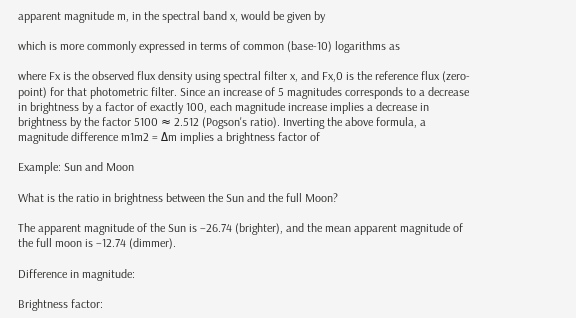apparent magnitude m, in the spectral band x, would be given by

which is more commonly expressed in terms of common (base-10) logarithms as

where Fx is the observed flux density using spectral filter x, and Fx,0 is the reference flux (zero-point) for that photometric filter. Since an increase of 5 magnitudes corresponds to a decrease in brightness by a factor of exactly 100, each magnitude increase implies a decrease in brightness by the factor 5100 ≈ 2.512 (Pogson's ratio). Inverting the above formula, a magnitude difference m1m2 = Δm implies a brightness factor of

Example: Sun and Moon

What is the ratio in brightness between the Sun and the full Moon?

The apparent magnitude of the Sun is −26.74 (brighter), and the mean apparent magnitude of the full moon is −12.74 (dimmer).

Difference in magnitude:

Brightness factor: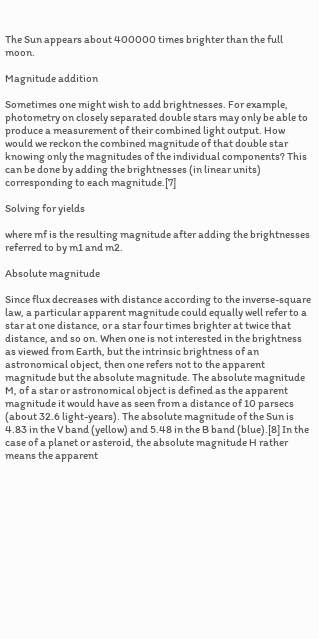The Sun appears about 400000 times brighter than the full moon.

Magnitude addition

Sometimes one might wish to add brightnesses. For example, photometry on closely separated double stars may only be able to produce a measurement of their combined light output. How would we reckon the combined magnitude of that double star knowing only the magnitudes of the individual components? This can be done by adding the brightnesses (in linear units) corresponding to each magnitude.[7]

Solving for yields

where mf is the resulting magnitude after adding the brightnesses referred to by m1 and m2.

Absolute magnitude

Since flux decreases with distance according to the inverse-square law, a particular apparent magnitude could equally well refer to a star at one distance, or a star four times brighter at twice that distance, and so on. When one is not interested in the brightness as viewed from Earth, but the intrinsic brightness of an astronomical object, then one refers not to the apparent magnitude but the absolute magnitude. The absolute magnitude M, of a star or astronomical object is defined as the apparent magnitude it would have as seen from a distance of 10 parsecs (about 32.6 light-years). The absolute magnitude of the Sun is 4.83 in the V band (yellow) and 5.48 in the B band (blue).[8] In the case of a planet or asteroid, the absolute magnitude H rather means the apparent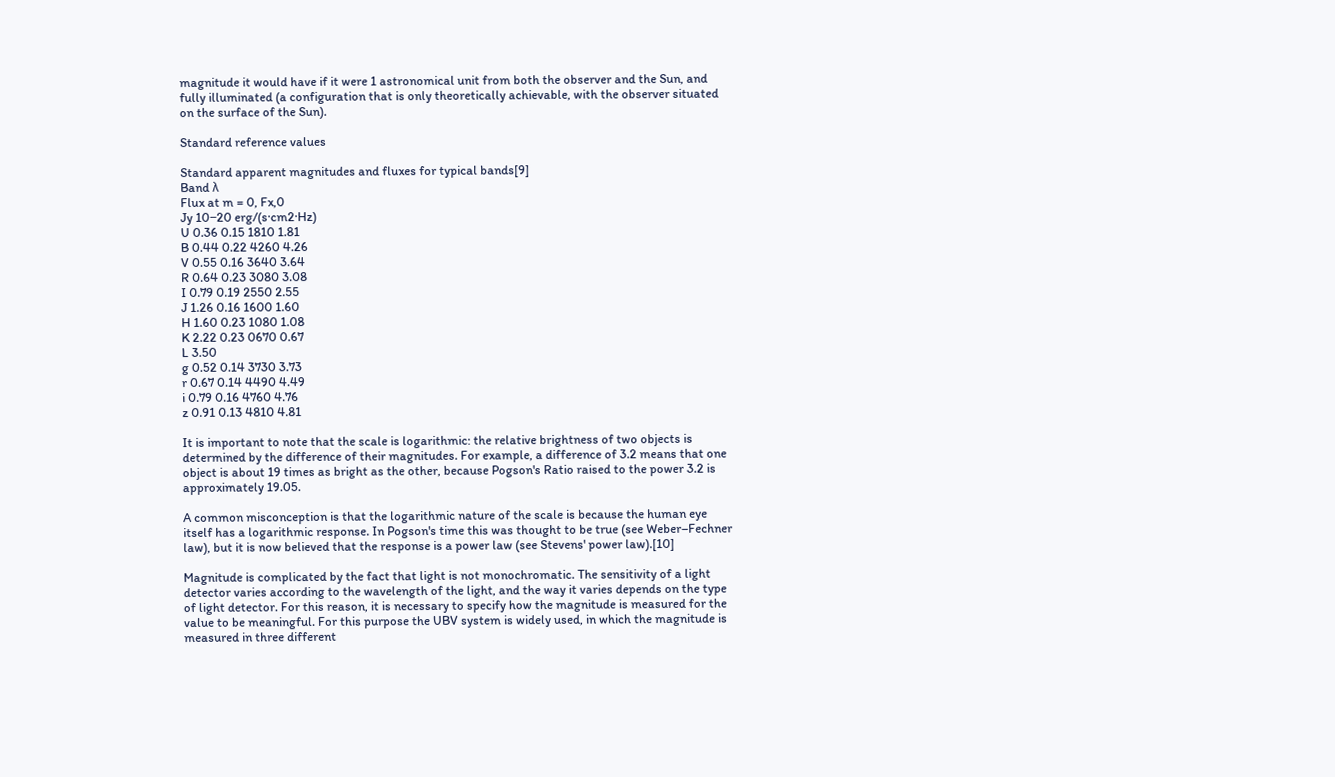magnitude it would have if it were 1 astronomical unit from both the observer and the Sun, and fully illuminated (a configuration that is only theoretically achievable, with the observer situated on the surface of the Sun).

Standard reference values

Standard apparent magnitudes and fluxes for typical bands[9]
Band λ
Flux at m = 0, Fx,0
Jy 10−20 erg/(s·cm2·Hz)
U 0.36 0.15 1810 1.81
B 0.44 0.22 4260 4.26
V 0.55 0.16 3640 3.64
R 0.64 0.23 3080 3.08
I 0.79 0.19 2550 2.55
J 1.26 0.16 1600 1.60
H 1.60 0.23 1080 1.08
K 2.22 0.23 0670 0.67
L 3.50
g 0.52 0.14 3730 3.73
r 0.67 0.14 4490 4.49
i 0.79 0.16 4760 4.76
z 0.91 0.13 4810 4.81

It is important to note that the scale is logarithmic: the relative brightness of two objects is determined by the difference of their magnitudes. For example, a difference of 3.2 means that one object is about 19 times as bright as the other, because Pogson's Ratio raised to the power 3.2 is approximately 19.05.

A common misconception is that the logarithmic nature of the scale is because the human eye itself has a logarithmic response. In Pogson's time this was thought to be true (see Weber–Fechner law), but it is now believed that the response is a power law (see Stevens' power law).[10]

Magnitude is complicated by the fact that light is not monochromatic. The sensitivity of a light detector varies according to the wavelength of the light, and the way it varies depends on the type of light detector. For this reason, it is necessary to specify how the magnitude is measured for the value to be meaningful. For this purpose the UBV system is widely used, in which the magnitude is measured in three different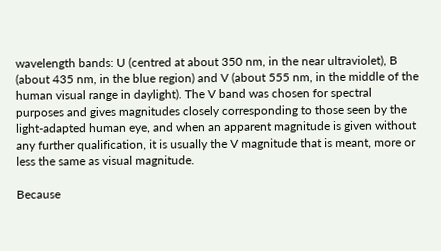wavelength bands: U (centred at about 350 nm, in the near ultraviolet), B (about 435 nm, in the blue region) and V (about 555 nm, in the middle of the human visual range in daylight). The V band was chosen for spectral purposes and gives magnitudes closely corresponding to those seen by the light-adapted human eye, and when an apparent magnitude is given without any further qualification, it is usually the V magnitude that is meant, more or less the same as visual magnitude.

Because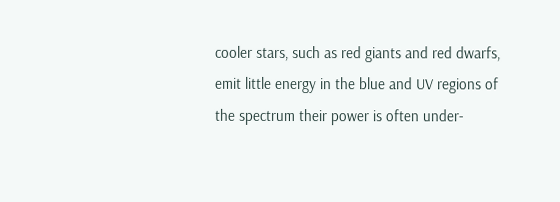cooler stars, such as red giants and red dwarfs, emit little energy in the blue and UV regions of the spectrum their power is often under-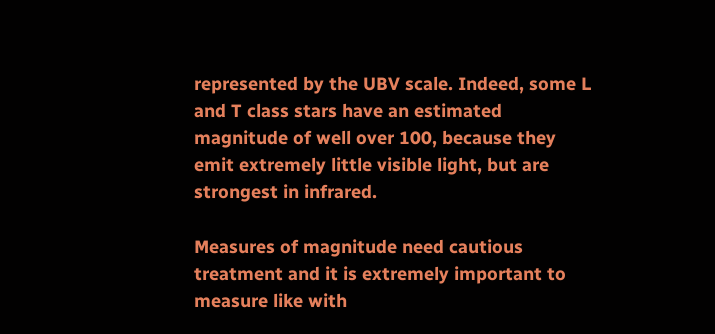represented by the UBV scale. Indeed, some L and T class stars have an estimated magnitude of well over 100, because they emit extremely little visible light, but are strongest in infrared.

Measures of magnitude need cautious treatment and it is extremely important to measure like with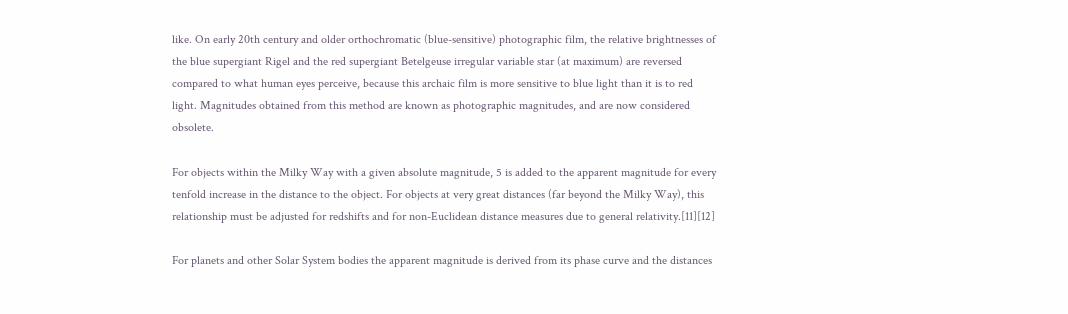like. On early 20th century and older orthochromatic (blue-sensitive) photographic film, the relative brightnesses of the blue supergiant Rigel and the red supergiant Betelgeuse irregular variable star (at maximum) are reversed compared to what human eyes perceive, because this archaic film is more sensitive to blue light than it is to red light. Magnitudes obtained from this method are known as photographic magnitudes, and are now considered obsolete.

For objects within the Milky Way with a given absolute magnitude, 5 is added to the apparent magnitude for every tenfold increase in the distance to the object. For objects at very great distances (far beyond the Milky Way), this relationship must be adjusted for redshifts and for non-Euclidean distance measures due to general relativity.[11][12]

For planets and other Solar System bodies the apparent magnitude is derived from its phase curve and the distances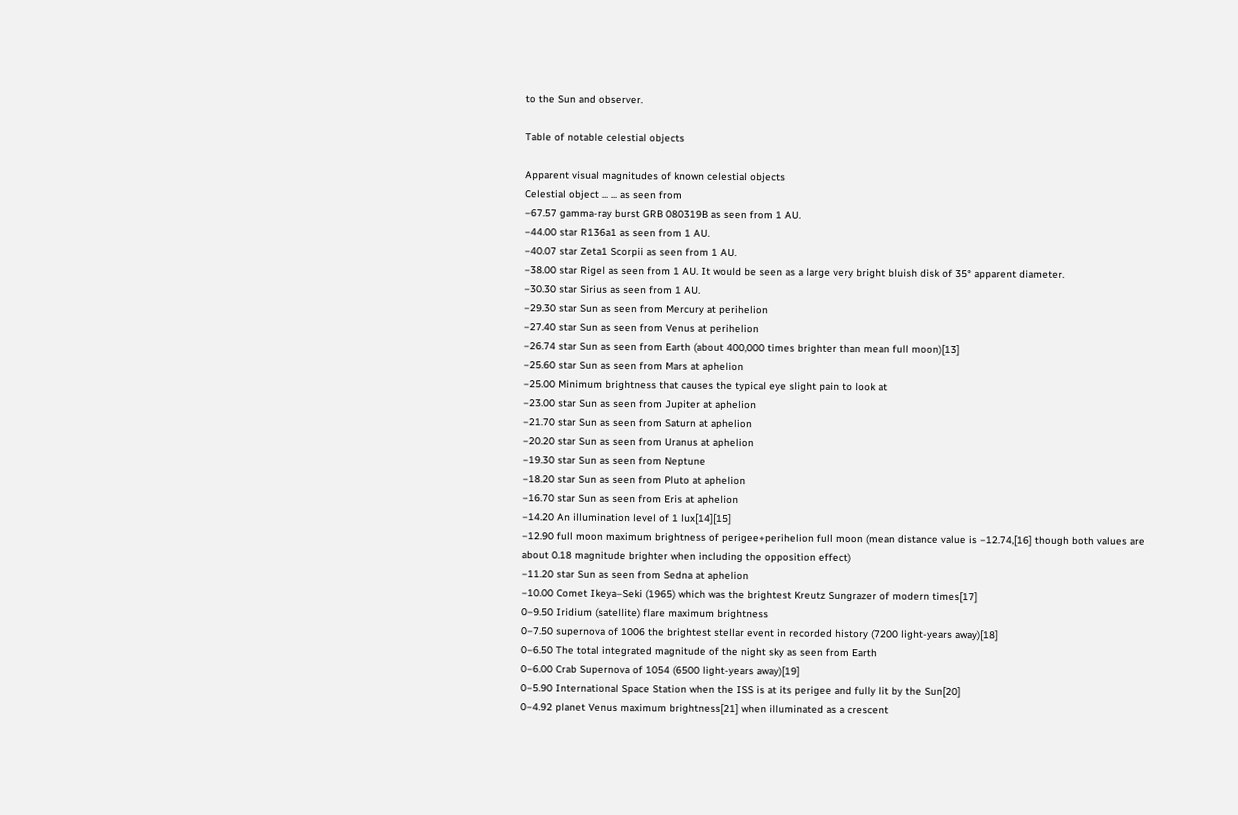to the Sun and observer.

Table of notable celestial objects

Apparent visual magnitudes of known celestial objects
Celestial object ... ... as seen from
−67.57 gamma-ray burst GRB 080319B as seen from 1 AU.
−44.00 star R136a1 as seen from 1 AU.
−40.07 star Zeta1 Scorpii as seen from 1 AU.
−38.00 star Rigel as seen from 1 AU. It would be seen as a large very bright bluish disk of 35° apparent diameter.
−30.30 star Sirius as seen from 1 AU.
−29.30 star Sun as seen from Mercury at perihelion
−27.40 star Sun as seen from Venus at perihelion
−26.74 star Sun as seen from Earth (about 400,000 times brighter than mean full moon)[13]
−25.60 star Sun as seen from Mars at aphelion
−25.00 Minimum brightness that causes the typical eye slight pain to look at
−23.00 star Sun as seen from Jupiter at aphelion
−21.70 star Sun as seen from Saturn at aphelion
−20.20 star Sun as seen from Uranus at aphelion
−19.30 star Sun as seen from Neptune
−18.20 star Sun as seen from Pluto at aphelion
−16.70 star Sun as seen from Eris at aphelion
−14.20 An illumination level of 1 lux[14][15]
−12.90 full moon maximum brightness of perigee+perihelion full moon (mean distance value is −12.74,[16] though both values are about 0.18 magnitude brighter when including the opposition effect)
−11.20 star Sun as seen from Sedna at aphelion
−10.00 Comet Ikeya–Seki (1965) which was the brightest Kreutz Sungrazer of modern times[17]
0−9.50 Iridium (satellite) flare maximum brightness
0−7.50 supernova of 1006 the brightest stellar event in recorded history (7200 light-years away)[18]
0−6.50 The total integrated magnitude of the night sky as seen from Earth
0−6.00 Crab Supernova of 1054 (6500 light-years away)[19]
0−5.90 International Space Station when the ISS is at its perigee and fully lit by the Sun[20]
0−4.92 planet Venus maximum brightness[21] when illuminated as a crescent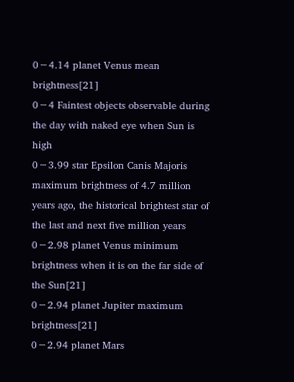0−4.14 planet Venus mean brightness[21]
0−4 Faintest objects observable during the day with naked eye when Sun is high
0−3.99 star Epsilon Canis Majoris maximum brightness of 4.7 million years ago, the historical brightest star of the last and next five million years
0−2.98 planet Venus minimum brightness when it is on the far side of the Sun[21]
0−2.94 planet Jupiter maximum brightness[21]
0−2.94 planet Mars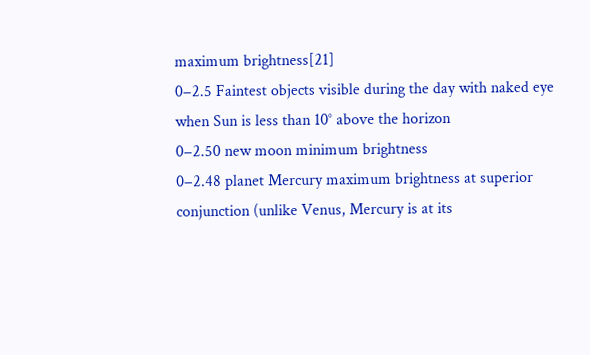maximum brightness[21]
0−2.5 Faintest objects visible during the day with naked eye when Sun is less than 10° above the horizon
0−2.50 new moon minimum brightness
0−2.48 planet Mercury maximum brightness at superior conjunction (unlike Venus, Mercury is at its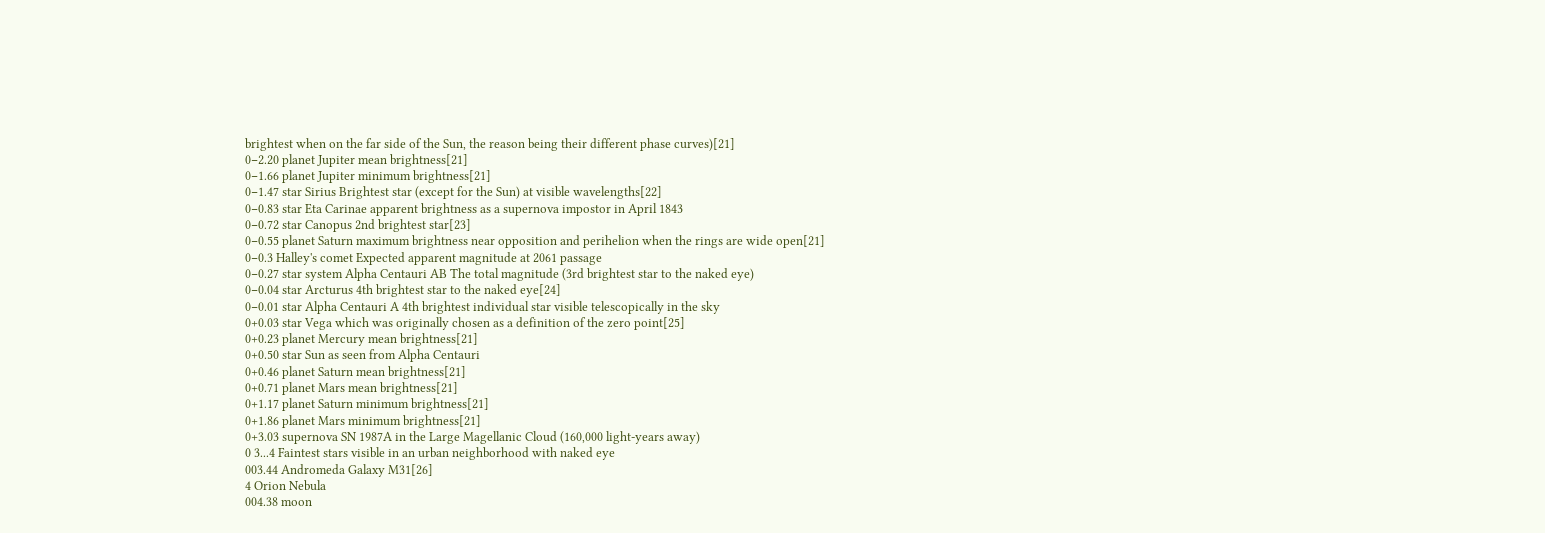brightest when on the far side of the Sun, the reason being their different phase curves)[21]
0−2.20 planet Jupiter mean brightness[21]
0−1.66 planet Jupiter minimum brightness[21]
0−1.47 star Sirius Brightest star (except for the Sun) at visible wavelengths[22]
0−0.83 star Eta Carinae apparent brightness as a supernova impostor in April 1843
0−0.72 star Canopus 2nd brightest star[23]
0−0.55 planet Saturn maximum brightness near opposition and perihelion when the rings are wide open[21]
0−0.3 Halley's comet Expected apparent magnitude at 2061 passage
0−0.27 star system Alpha Centauri AB The total magnitude (3rd brightest star to the naked eye)
0−0.04 star Arcturus 4th brightest star to the naked eye[24]
0−0.01 star Alpha Centauri A 4th brightest individual star visible telescopically in the sky
0+0.03 star Vega which was originally chosen as a definition of the zero point[25]
0+0.23 planet Mercury mean brightness[21]
0+0.50 star Sun as seen from Alpha Centauri
0+0.46 planet Saturn mean brightness[21]
0+0.71 planet Mars mean brightness[21]
0+1.17 planet Saturn minimum brightness[21]
0+1.86 planet Mars minimum brightness[21]
0+3.03 supernova SN 1987A in the Large Magellanic Cloud (160,000 light-years away)
0 3...4 Faintest stars visible in an urban neighborhood with naked eye
003.44 Andromeda Galaxy M31[26]
4 Orion Nebula
004.38 moon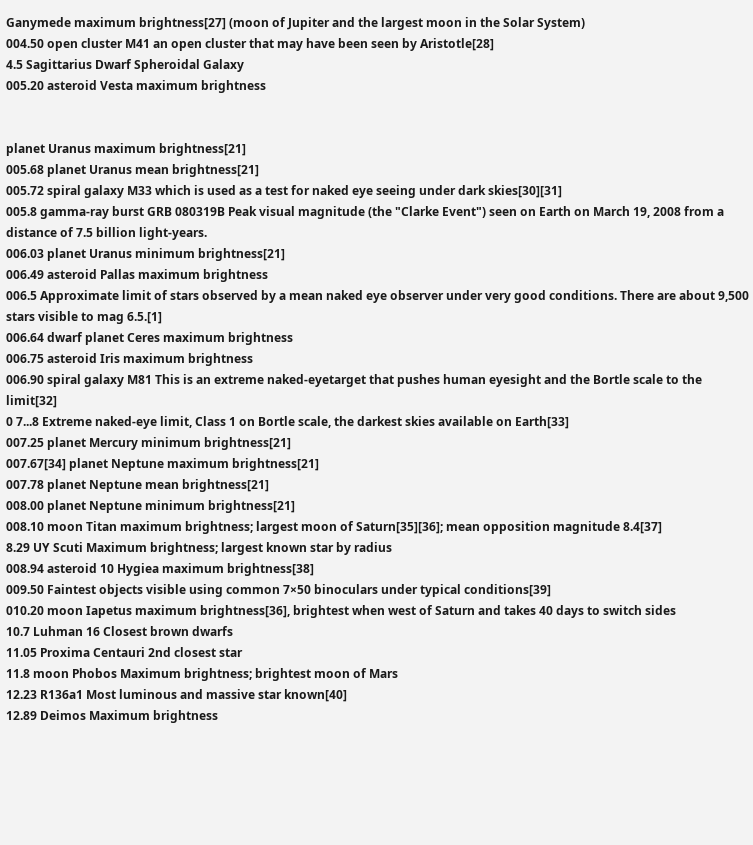Ganymede maximum brightness[27] (moon of Jupiter and the largest moon in the Solar System)
004.50 open cluster M41 an open cluster that may have been seen by Aristotle[28]
4.5 Sagittarius Dwarf Spheroidal Galaxy
005.20 asteroid Vesta maximum brightness


planet Uranus maximum brightness[21]
005.68 planet Uranus mean brightness[21]
005.72 spiral galaxy M33 which is used as a test for naked eye seeing under dark skies[30][31]
005.8 gamma-ray burst GRB 080319B Peak visual magnitude (the "Clarke Event") seen on Earth on March 19, 2008 from a distance of 7.5 billion light-years.
006.03 planet Uranus minimum brightness[21]
006.49 asteroid Pallas maximum brightness
006.5 Approximate limit of stars observed by a mean naked eye observer under very good conditions. There are about 9,500 stars visible to mag 6.5.[1]
006.64 dwarf planet Ceres maximum brightness
006.75 asteroid Iris maximum brightness
006.90 spiral galaxy M81 This is an extreme naked-eyetarget that pushes human eyesight and the Bortle scale to the limit[32]
0 7...8 Extreme naked-eye limit, Class 1 on Bortle scale, the darkest skies available on Earth[33]
007.25 planet Mercury minimum brightness[21]
007.67[34] planet Neptune maximum brightness[21]
007.78 planet Neptune mean brightness[21]
008.00 planet Neptune minimum brightness[21]
008.10 moon Titan maximum brightness; largest moon of Saturn[35][36]; mean opposition magnitude 8.4[37]
8.29 UY Scuti Maximum brightness; largest known star by radius
008.94 asteroid 10 Hygiea maximum brightness[38]
009.50 Faintest objects visible using common 7×50 binoculars under typical conditions[39]
010.20 moon Iapetus maximum brightness[36], brightest when west of Saturn and takes 40 days to switch sides
10.7 Luhman 16 Closest brown dwarfs
11.05 Proxima Centauri 2nd closest star
11.8 moon Phobos Maximum brightness; brightest moon of Mars
12.23 R136a1 Most luminous and massive star known[40]
12.89 Deimos Maximum brightness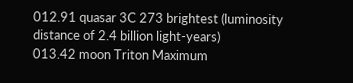012.91 quasar 3C 273 brightest (luminosity distance of 2.4 billion light-years)
013.42 moon Triton Maximum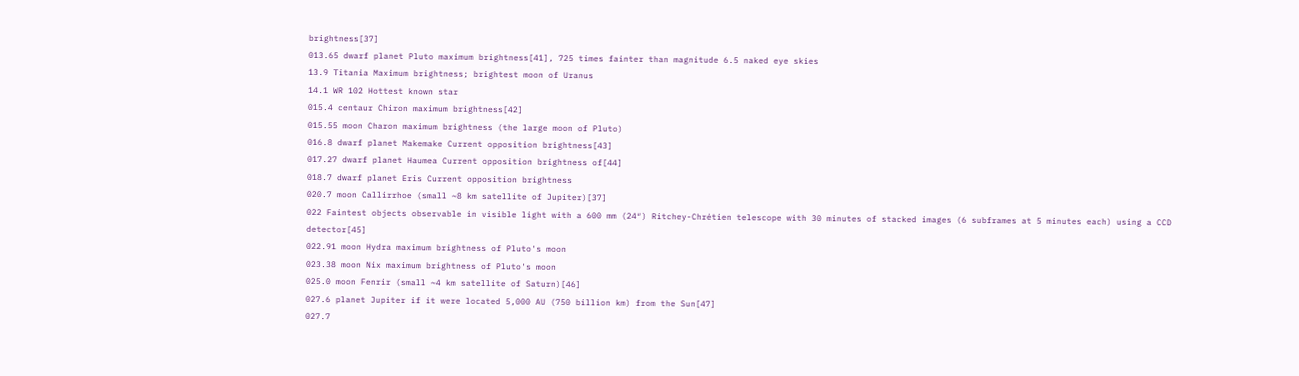brightness[37]
013.65 dwarf planet Pluto maximum brightness[41], 725 times fainter than magnitude 6.5 naked eye skies
13.9 Titania Maximum brightness; brightest moon of Uranus
14.1 WR 102 Hottest known star
015.4 centaur Chiron maximum brightness[42]
015.55 moon Charon maximum brightness (the large moon of Pluto)
016.8 dwarf planet Makemake Current opposition brightness[43]
017.27 dwarf planet Haumea Current opposition brightness of[44]
018.7 dwarf planet Eris Current opposition brightness
020.7 moon Callirrhoe (small ~8 km satellite of Jupiter)[37]
022 Faintest objects observable in visible light with a 600 mm (24″) Ritchey-Chrétien telescope with 30 minutes of stacked images (6 subframes at 5 minutes each) using a CCD detector[45]
022.91 moon Hydra maximum brightness of Pluto's moon
023.38 moon Nix maximum brightness of Pluto's moon
025.0 moon Fenrir (small ~4 km satellite of Saturn)[46]
027.6 planet Jupiter if it were located 5,000 AU (750 billion km) from the Sun[47]
027.7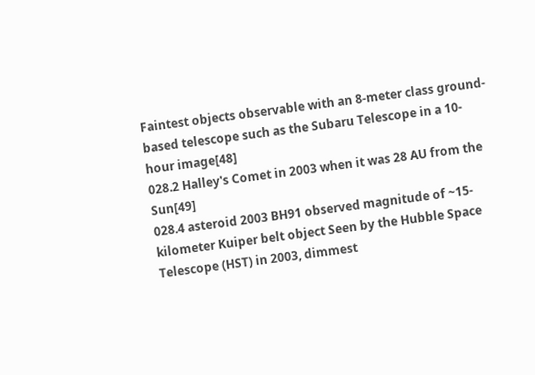Faintest objects observable with an 8-meter class ground-based telescope such as the Subaru Telescope in a 10-hour image[48]
028.2 Halley's Comet in 2003 when it was 28 AU from the Sun[49]
028.4 asteroid 2003 BH91 observed magnitude of ~15-kilometer Kuiper belt object Seen by the Hubble Space Telescope (HST) in 2003, dimmest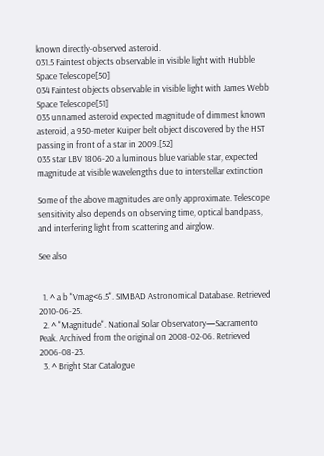known directly-observed asteroid.
031.5 Faintest objects observable in visible light with Hubble Space Telescope[50]
034 Faintest objects observable in visible light with James Webb Space Telescope[51]
035 unnamed asteroid expected magnitude of dimmest known asteroid, a 950-meter Kuiper belt object discovered by the HST passing in front of a star in 2009.[52]
035 star LBV 1806-20 a luminous blue variable star, expected magnitude at visible wavelengths due to interstellar extinction

Some of the above magnitudes are only approximate. Telescope sensitivity also depends on observing time, optical bandpass, and interfering light from scattering and airglow.

See also


  1. ^ a b "Vmag<6.5". SIMBAD Astronomical Database. Retrieved 2010-06-25.
  2. ^ "Magnitude". National Solar Observatory—Sacramento Peak. Archived from the original on 2008-02-06. Retrieved 2006-08-23.
  3. ^ Bright Star Catalogue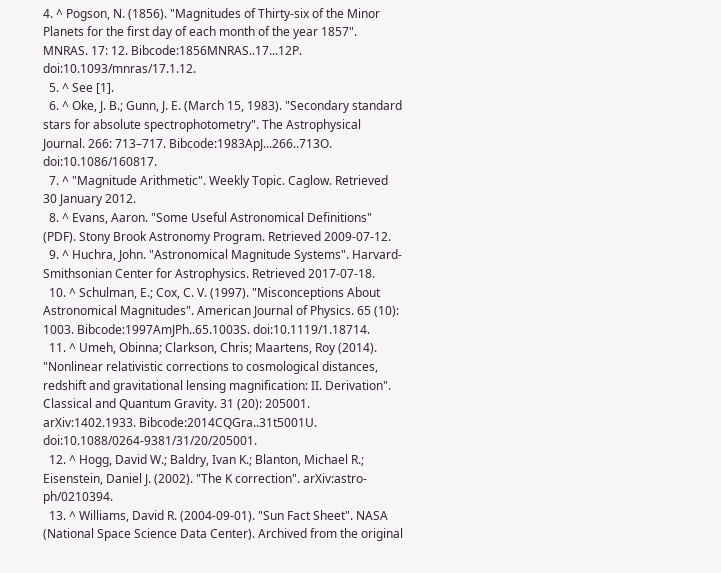4. ^ Pogson, N. (1856). "Magnitudes of Thirty-six of the Minor Planets for the first day of each month of the year 1857". MNRAS. 17: 12. Bibcode:1856MNRAS..17...12P. doi:10.1093/mnras/17.1.12.
  5. ^ See [1].
  6. ^ Oke, J. B.; Gunn, J. E. (March 15, 1983). "Secondary standard stars for absolute spectrophotometry". The Astrophysical Journal. 266: 713–717. Bibcode:1983ApJ...266..713O. doi:10.1086/160817.
  7. ^ "Magnitude Arithmetic". Weekly Topic. Caglow. Retrieved 30 January 2012.
  8. ^ Evans, Aaron. "Some Useful Astronomical Definitions" (PDF). Stony Brook Astronomy Program. Retrieved 2009-07-12.
  9. ^ Huchra, John. "Astronomical Magnitude Systems". Harvard-Smithsonian Center for Astrophysics. Retrieved 2017-07-18.
  10. ^ Schulman, E.; Cox, C. V. (1997). "Misconceptions About Astronomical Magnitudes". American Journal of Physics. 65 (10): 1003. Bibcode:1997AmJPh..65.1003S. doi:10.1119/1.18714.
  11. ^ Umeh, Obinna; Clarkson, Chris; Maartens, Roy (2014). "Nonlinear relativistic corrections to cosmological distances, redshift and gravitational lensing magnification: II. Derivation". Classical and Quantum Gravity. 31 (20): 205001. arXiv:1402.1933. Bibcode:2014CQGra..31t5001U. doi:10.1088/0264-9381/31/20/205001.
  12. ^ Hogg, David W.; Baldry, Ivan K.; Blanton, Michael R.; Eisenstein, Daniel J. (2002). "The K correction". arXiv:astro-ph/0210394.
  13. ^ Williams, David R. (2004-09-01). "Sun Fact Sheet". NASA (National Space Science Data Center). Archived from the original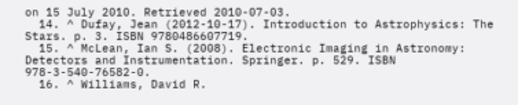on 15 July 2010. Retrieved 2010-07-03.
  14. ^ Dufay, Jean (2012-10-17). Introduction to Astrophysics: The Stars. p. 3. ISBN 9780486607719.
  15. ^ McLean, Ian S. (2008). Electronic Imaging in Astronomy: Detectors and Instrumentation. Springer. p. 529. ISBN 978-3-540-76582-0.
  16. ^ Williams, David R.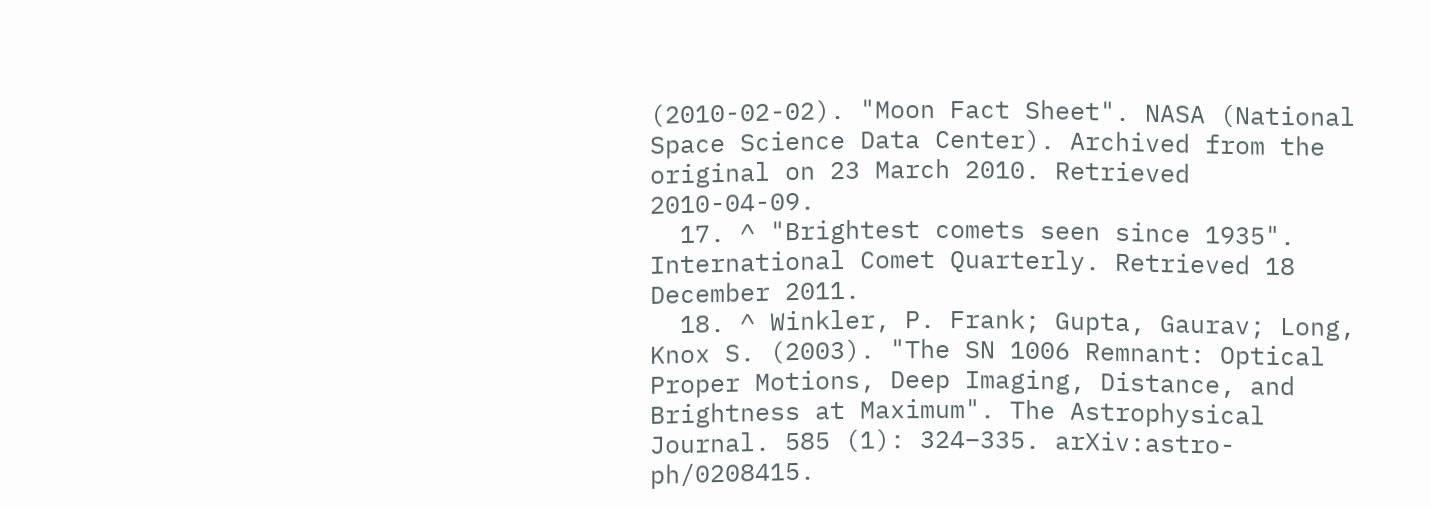(2010-02-02). "Moon Fact Sheet". NASA (National Space Science Data Center). Archived from the original on 23 March 2010. Retrieved 2010-04-09.
  17. ^ "Brightest comets seen since 1935". International Comet Quarterly. Retrieved 18 December 2011.
  18. ^ Winkler, P. Frank; Gupta, Gaurav; Long, Knox S. (2003). "The SN 1006 Remnant: Optical Proper Motions, Deep Imaging, Distance, and Brightness at Maximum". The Astrophysical Journal. 585 (1): 324–335. arXiv:astro-ph/0208415.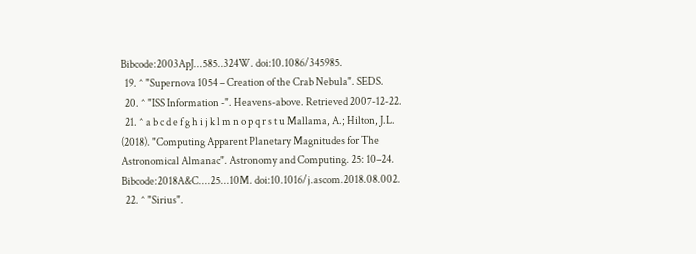Bibcode:2003ApJ...585..324W. doi:10.1086/345985.
  19. ^ "Supernova 1054 – Creation of the Crab Nebula". SEDS.
  20. ^ "ISS Information -". Heavens-above. Retrieved 2007-12-22.
  21. ^ a b c d e f g h i j k l m n o p q r s t u Mallama, A.; Hilton, J.L. (2018). "Computing Apparent Planetary Magnitudes for The Astronomical Almanac". Astronomy and Computing. 25: 10–24. Bibcode:2018A&C....25...10M. doi:10.1016/j.ascom.2018.08.002.
  22. ^ "Sirius".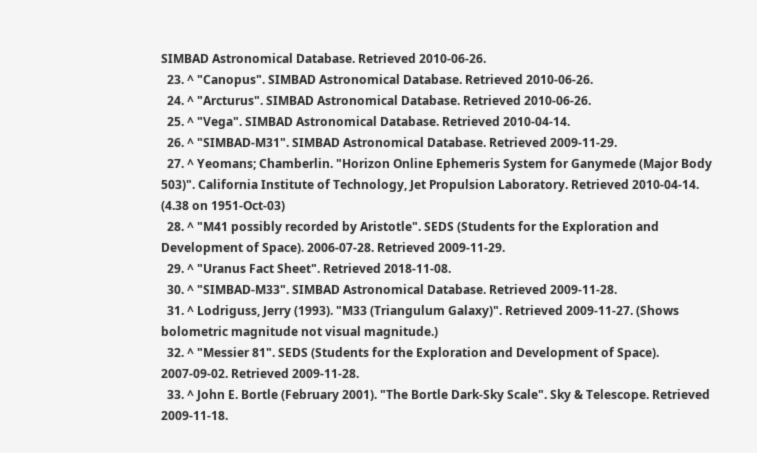SIMBAD Astronomical Database. Retrieved 2010-06-26.
  23. ^ "Canopus". SIMBAD Astronomical Database. Retrieved 2010-06-26.
  24. ^ "Arcturus". SIMBAD Astronomical Database. Retrieved 2010-06-26.
  25. ^ "Vega". SIMBAD Astronomical Database. Retrieved 2010-04-14.
  26. ^ "SIMBAD-M31". SIMBAD Astronomical Database. Retrieved 2009-11-29.
  27. ^ Yeomans; Chamberlin. "Horizon Online Ephemeris System for Ganymede (Major Body 503)". California Institute of Technology, Jet Propulsion Laboratory. Retrieved 2010-04-14. (4.38 on 1951-Oct-03)
  28. ^ "M41 possibly recorded by Aristotle". SEDS (Students for the Exploration and Development of Space). 2006-07-28. Retrieved 2009-11-29.
  29. ^ "Uranus Fact Sheet". Retrieved 2018-11-08.
  30. ^ "SIMBAD-M33". SIMBAD Astronomical Database. Retrieved 2009-11-28.
  31. ^ Lodriguss, Jerry (1993). "M33 (Triangulum Galaxy)". Retrieved 2009-11-27. (Shows bolometric magnitude not visual magnitude.)
  32. ^ "Messier 81". SEDS (Students for the Exploration and Development of Space). 2007-09-02. Retrieved 2009-11-28.
  33. ^ John E. Bortle (February 2001). "The Bortle Dark-Sky Scale". Sky & Telescope. Retrieved 2009-11-18.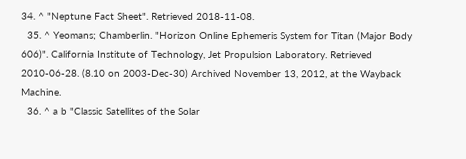34. ^ "Neptune Fact Sheet". Retrieved 2018-11-08.
  35. ^ Yeomans; Chamberlin. "Horizon Online Ephemeris System for Titan (Major Body 606)". California Institute of Technology, Jet Propulsion Laboratory. Retrieved 2010-06-28. (8.10 on 2003-Dec-30) Archived November 13, 2012, at the Wayback Machine.
  36. ^ a b "Classic Satellites of the Solar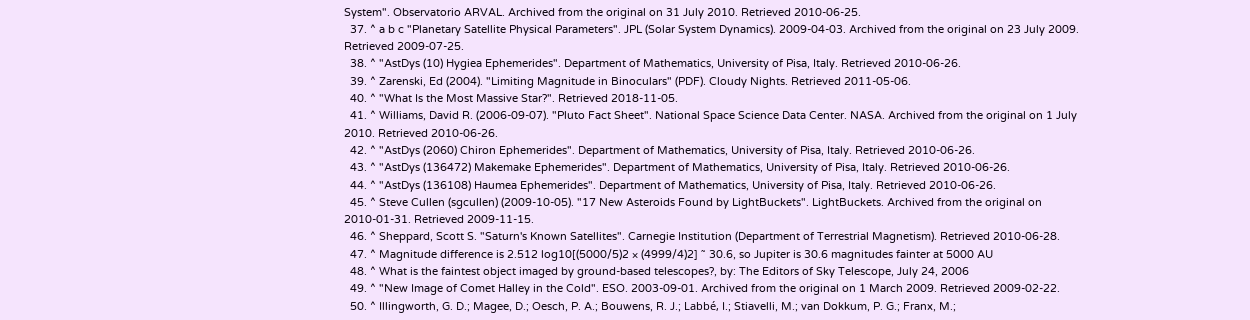System". Observatorio ARVAL. Archived from the original on 31 July 2010. Retrieved 2010-06-25.
  37. ^ a b c "Planetary Satellite Physical Parameters". JPL (Solar System Dynamics). 2009-04-03. Archived from the original on 23 July 2009. Retrieved 2009-07-25.
  38. ^ "AstDys (10) Hygiea Ephemerides". Department of Mathematics, University of Pisa, Italy. Retrieved 2010-06-26.
  39. ^ Zarenski, Ed (2004). "Limiting Magnitude in Binoculars" (PDF). Cloudy Nights. Retrieved 2011-05-06.
  40. ^ "What Is the Most Massive Star?". Retrieved 2018-11-05.
  41. ^ Williams, David R. (2006-09-07). "Pluto Fact Sheet". National Space Science Data Center. NASA. Archived from the original on 1 July 2010. Retrieved 2010-06-26.
  42. ^ "AstDys (2060) Chiron Ephemerides". Department of Mathematics, University of Pisa, Italy. Retrieved 2010-06-26.
  43. ^ "AstDys (136472) Makemake Ephemerides". Department of Mathematics, University of Pisa, Italy. Retrieved 2010-06-26.
  44. ^ "AstDys (136108) Haumea Ephemerides". Department of Mathematics, University of Pisa, Italy. Retrieved 2010-06-26.
  45. ^ Steve Cullen (sgcullen) (2009-10-05). "17 New Asteroids Found by LightBuckets". LightBuckets. Archived from the original on 2010-01-31. Retrieved 2009-11-15.
  46. ^ Sheppard, Scott S. "Saturn's Known Satellites". Carnegie Institution (Department of Terrestrial Magnetism). Retrieved 2010-06-28.
  47. ^ Magnitude difference is 2.512 log10[(5000/5)2 × (4999/4)2] ˜ 30.6, so Jupiter is 30.6 magnitudes fainter at 5000 AU
  48. ^ What is the faintest object imaged by ground-based telescopes?, by: The Editors of Sky Telescope, July 24, 2006
  49. ^ "New Image of Comet Halley in the Cold". ESO. 2003-09-01. Archived from the original on 1 March 2009. Retrieved 2009-02-22.
  50. ^ Illingworth, G. D.; Magee, D.; Oesch, P. A.; Bouwens, R. J.; Labbé, I.; Stiavelli, M.; van Dokkum, P. G.; Franx, M.;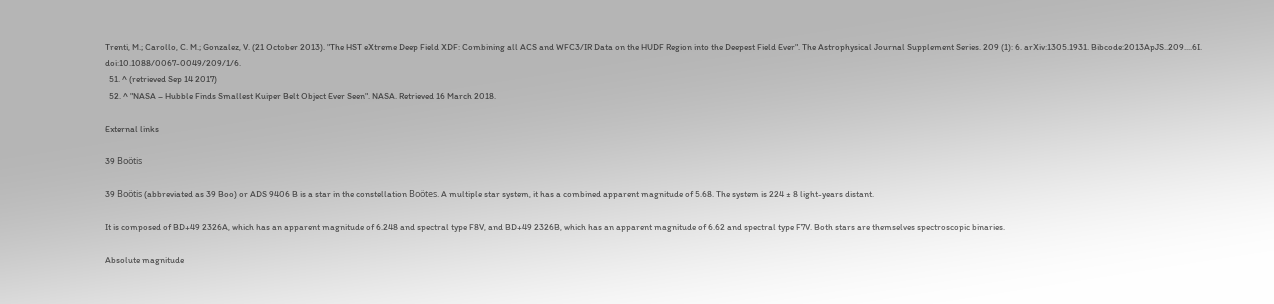Trenti, M.; Carollo, C. M.; Gonzalez, V. (21 October 2013). "The HST eXtreme Deep Field XDF: Combining all ACS and WFC3/IR Data on the HUDF Region into the Deepest Field Ever". The Astrophysical Journal Supplement Series. 209 (1): 6. arXiv:1305.1931. Bibcode:2013ApJS..209....6I. doi:10.1088/0067-0049/209/1/6.
  51. ^ (retrieved Sep 14 2017)
  52. ^ "NASA – Hubble Finds Smallest Kuiper Belt Object Ever Seen". NASA. Retrieved 16 March 2018.

External links

39 Boötis

39 Boötis (abbreviated as 39 Boo) or ADS 9406 B is a star in the constellation Boötes. A multiple star system, it has a combined apparent magnitude of 5.68. The system is 224 ± 8 light-years distant.

It is composed of BD+49 2326A, which has an apparent magnitude of 6.248 and spectral type F8V, and BD+49 2326B, which has an apparent magnitude of 6.62 and spectral type F7V. Both stars are themselves spectroscopic binaries.

Absolute magnitude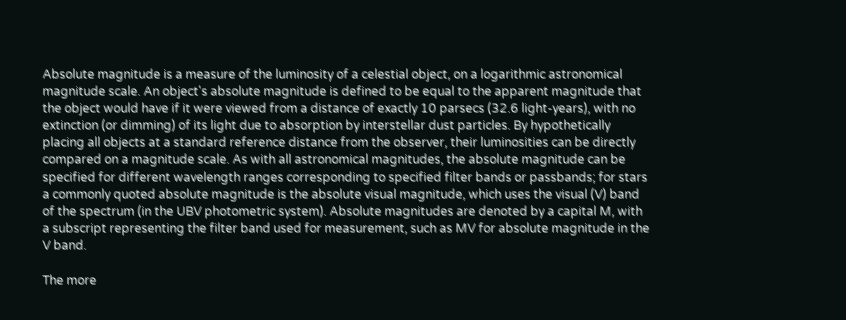Absolute magnitude is a measure of the luminosity of a celestial object, on a logarithmic astronomical magnitude scale. An object's absolute magnitude is defined to be equal to the apparent magnitude that the object would have if it were viewed from a distance of exactly 10 parsecs (32.6 light-years), with no extinction (or dimming) of its light due to absorption by interstellar dust particles. By hypothetically placing all objects at a standard reference distance from the observer, their luminosities can be directly compared on a magnitude scale. As with all astronomical magnitudes, the absolute magnitude can be specified for different wavelength ranges corresponding to specified filter bands or passbands; for stars a commonly quoted absolute magnitude is the absolute visual magnitude, which uses the visual (V) band of the spectrum (in the UBV photometric system). Absolute magnitudes are denoted by a capital M, with a subscript representing the filter band used for measurement, such as MV for absolute magnitude in the V band.

The more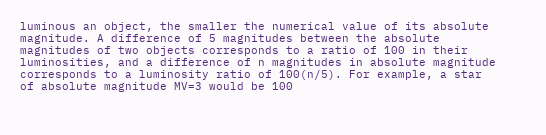luminous an object, the smaller the numerical value of its absolute magnitude. A difference of 5 magnitudes between the absolute magnitudes of two objects corresponds to a ratio of 100 in their luminosities, and a difference of n magnitudes in absolute magnitude corresponds to a luminosity ratio of 100(n/5). For example, a star of absolute magnitude MV=3 would be 100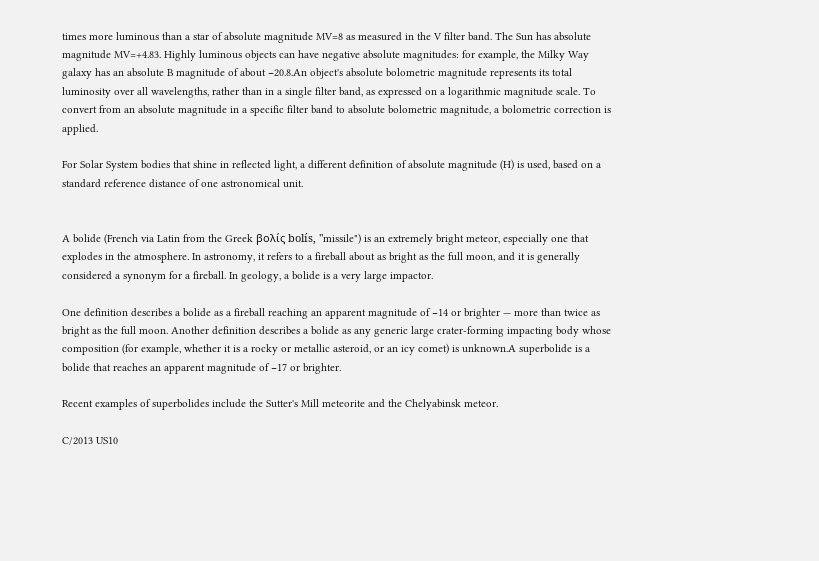times more luminous than a star of absolute magnitude MV=8 as measured in the V filter band. The Sun has absolute magnitude MV=+4.83. Highly luminous objects can have negative absolute magnitudes: for example, the Milky Way galaxy has an absolute B magnitude of about −20.8.An object's absolute bolometric magnitude represents its total luminosity over all wavelengths, rather than in a single filter band, as expressed on a logarithmic magnitude scale. To convert from an absolute magnitude in a specific filter band to absolute bolometric magnitude, a bolometric correction is applied.

For Solar System bodies that shine in reflected light, a different definition of absolute magnitude (H) is used, based on a standard reference distance of one astronomical unit.


A bolide (French via Latin from the Greek βολίς bolís, "missile") is an extremely bright meteor, especially one that explodes in the atmosphere. In astronomy, it refers to a fireball about as bright as the full moon, and it is generally considered a synonym for a fireball. In geology, a bolide is a very large impactor.

One definition describes a bolide as a fireball reaching an apparent magnitude of −14 or brighter — more than twice as bright as the full moon. Another definition describes a bolide as any generic large crater-forming impacting body whose composition (for example, whether it is a rocky or metallic asteroid, or an icy comet) is unknown.A superbolide is a bolide that reaches an apparent magnitude of −17 or brighter.

Recent examples of superbolides include the Sutter's Mill meteorite and the Chelyabinsk meteor.

C/2013 US10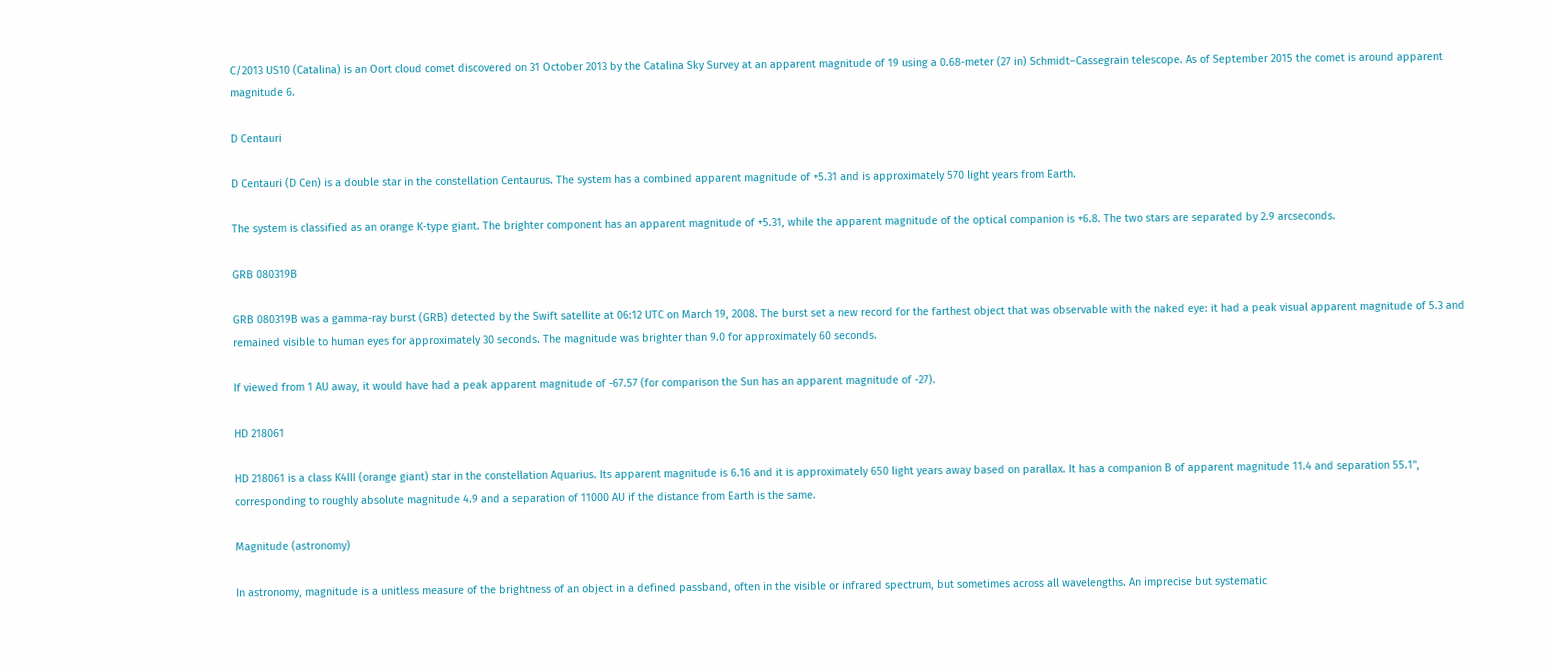C/2013 US10 (Catalina) is an Oort cloud comet discovered on 31 October 2013 by the Catalina Sky Survey at an apparent magnitude of 19 using a 0.68-meter (27 in) Schmidt–Cassegrain telescope. As of September 2015 the comet is around apparent magnitude 6.

D Centauri

D Centauri (D Cen) is a double star in the constellation Centaurus. The system has a combined apparent magnitude of +5.31 and is approximately 570 light years from Earth.

The system is classified as an orange K-type giant. The brighter component has an apparent magnitude of +5.31, while the apparent magnitude of the optical companion is +6.8. The two stars are separated by 2.9 arcseconds.

GRB 080319B

GRB 080319B was a gamma-ray burst (GRB) detected by the Swift satellite at 06:12 UTC on March 19, 2008. The burst set a new record for the farthest object that was observable with the naked eye: it had a peak visual apparent magnitude of 5.3 and remained visible to human eyes for approximately 30 seconds. The magnitude was brighter than 9.0 for approximately 60 seconds.

If viewed from 1 AU away, it would have had a peak apparent magnitude of -67.57 (for comparison the Sun has an apparent magnitude of -27).

HD 218061

HD 218061 is a class K4III (orange giant) star in the constellation Aquarius. Its apparent magnitude is 6.16 and it is approximately 650 light years away based on parallax. It has a companion B of apparent magnitude 11.4 and separation 55.1", corresponding to roughly absolute magnitude 4.9 and a separation of 11000 AU if the distance from Earth is the same.

Magnitude (astronomy)

In astronomy, magnitude is a unitless measure of the brightness of an object in a defined passband, often in the visible or infrared spectrum, but sometimes across all wavelengths. An imprecise but systematic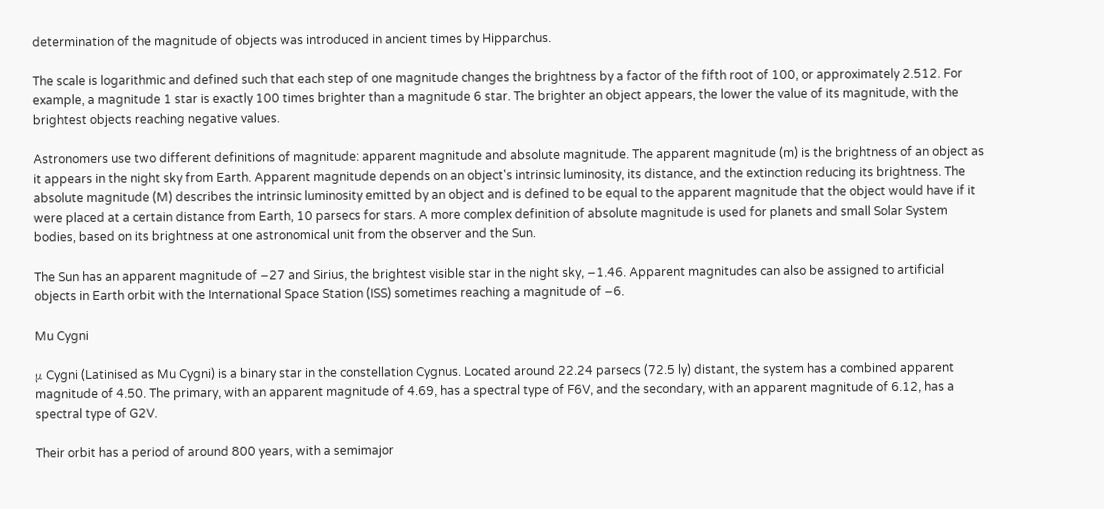determination of the magnitude of objects was introduced in ancient times by Hipparchus.

The scale is logarithmic and defined such that each step of one magnitude changes the brightness by a factor of the fifth root of 100, or approximately 2.512. For example, a magnitude 1 star is exactly 100 times brighter than a magnitude 6 star. The brighter an object appears, the lower the value of its magnitude, with the brightest objects reaching negative values.

Astronomers use two different definitions of magnitude: apparent magnitude and absolute magnitude. The apparent magnitude (m) is the brightness of an object as it appears in the night sky from Earth. Apparent magnitude depends on an object's intrinsic luminosity, its distance, and the extinction reducing its brightness. The absolute magnitude (M) describes the intrinsic luminosity emitted by an object and is defined to be equal to the apparent magnitude that the object would have if it were placed at a certain distance from Earth, 10 parsecs for stars. A more complex definition of absolute magnitude is used for planets and small Solar System bodies, based on its brightness at one astronomical unit from the observer and the Sun.

The Sun has an apparent magnitude of −27 and Sirius, the brightest visible star in the night sky, −1.46. Apparent magnitudes can also be assigned to artificial objects in Earth orbit with the International Space Station (ISS) sometimes reaching a magnitude of −6.

Mu Cygni

μ Cygni (Latinised as Mu Cygni) is a binary star in the constellation Cygnus. Located around 22.24 parsecs (72.5 ly) distant, the system has a combined apparent magnitude of 4.50. The primary, with an apparent magnitude of 4.69, has a spectral type of F6V, and the secondary, with an apparent magnitude of 6.12, has a spectral type of G2V.

Their orbit has a period of around 800 years, with a semimajor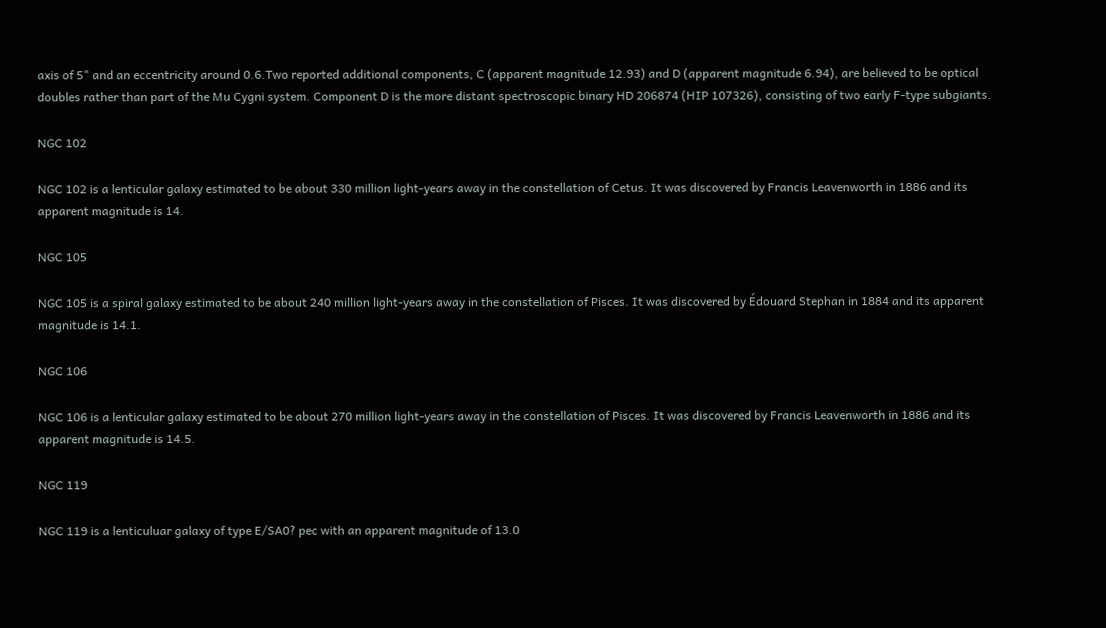axis of 5" and an eccentricity around 0.6.Two reported additional components, C (apparent magnitude 12.93) and D (apparent magnitude 6.94), are believed to be optical doubles rather than part of the Mu Cygni system. Component D is the more distant spectroscopic binary HD 206874 (HIP 107326), consisting of two early F-type subgiants.

NGC 102

NGC 102 is a lenticular galaxy estimated to be about 330 million light-years away in the constellation of Cetus. It was discovered by Francis Leavenworth in 1886 and its apparent magnitude is 14.

NGC 105

NGC 105 is a spiral galaxy estimated to be about 240 million light-years away in the constellation of Pisces. It was discovered by Édouard Stephan in 1884 and its apparent magnitude is 14.1.

NGC 106

NGC 106 is a lenticular galaxy estimated to be about 270 million light-years away in the constellation of Pisces. It was discovered by Francis Leavenworth in 1886 and its apparent magnitude is 14.5.

NGC 119

NGC 119 is a lenticuluar galaxy of type E/SA0? pec with an apparent magnitude of 13.0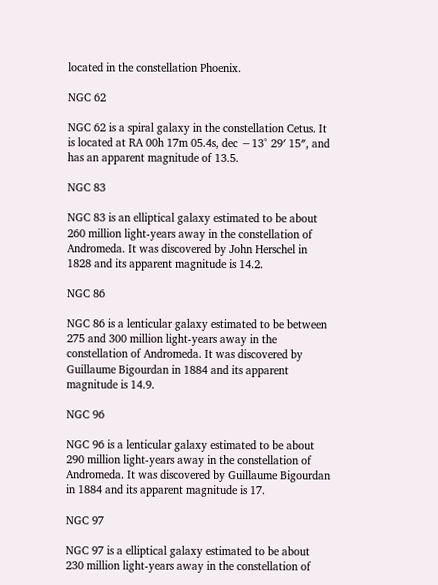located in the constellation Phoenix.

NGC 62

NGC 62 is a spiral galaxy in the constellation Cetus. It is located at RA 00h 17m 05.4s, dec −13° 29′ 15″, and has an apparent magnitude of 13.5.

NGC 83

NGC 83 is an elliptical galaxy estimated to be about 260 million light-years away in the constellation of Andromeda. It was discovered by John Herschel in 1828 and its apparent magnitude is 14.2.

NGC 86

NGC 86 is a lenticular galaxy estimated to be between 275 and 300 million light-years away in the constellation of Andromeda. It was discovered by Guillaume Bigourdan in 1884 and its apparent magnitude is 14.9.

NGC 96

NGC 96 is a lenticular galaxy estimated to be about 290 million light-years away in the constellation of Andromeda. It was discovered by Guillaume Bigourdan in 1884 and its apparent magnitude is 17.

NGC 97

NGC 97 is a elliptical galaxy estimated to be about 230 million light-years away in the constellation of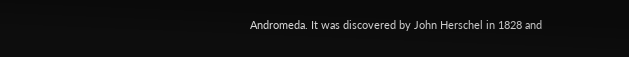Andromeda. It was discovered by John Herschel in 1828 and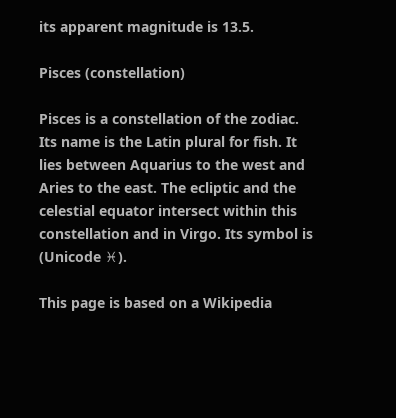its apparent magnitude is 13.5.

Pisces (constellation)

Pisces is a constellation of the zodiac. Its name is the Latin plural for fish. It lies between Aquarius to the west and Aries to the east. The ecliptic and the celestial equator intersect within this constellation and in Virgo. Its symbol is (Unicode ♓).

This page is based on a Wikipedia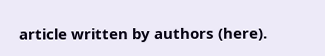article written by authors (here).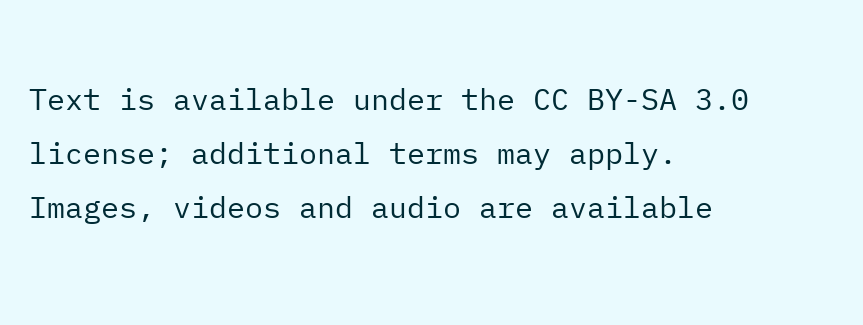Text is available under the CC BY-SA 3.0 license; additional terms may apply.
Images, videos and audio are available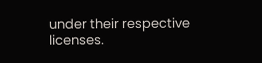under their respective licenses.